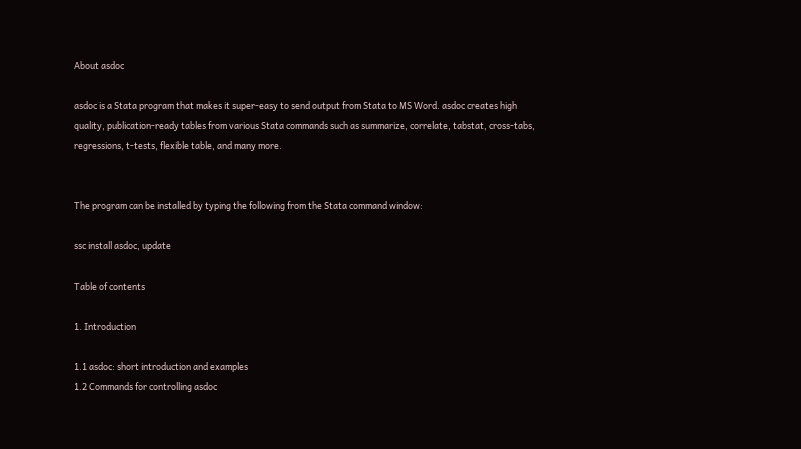About asdoc

asdoc is a Stata program that makes it super-easy to send output from Stata to MS Word. asdoc creates high quality, publication-ready tables from various Stata commands such as summarize, correlate, tabstat, cross-tabs, regressions, t-tests, flexible table, and many more.


The program can be installed by typing the following from the Stata command window:

ssc install asdoc, update

Table of contents

1. Introduction

1.1 asdoc: short introduction and examples
1.2 Commands for controlling asdoc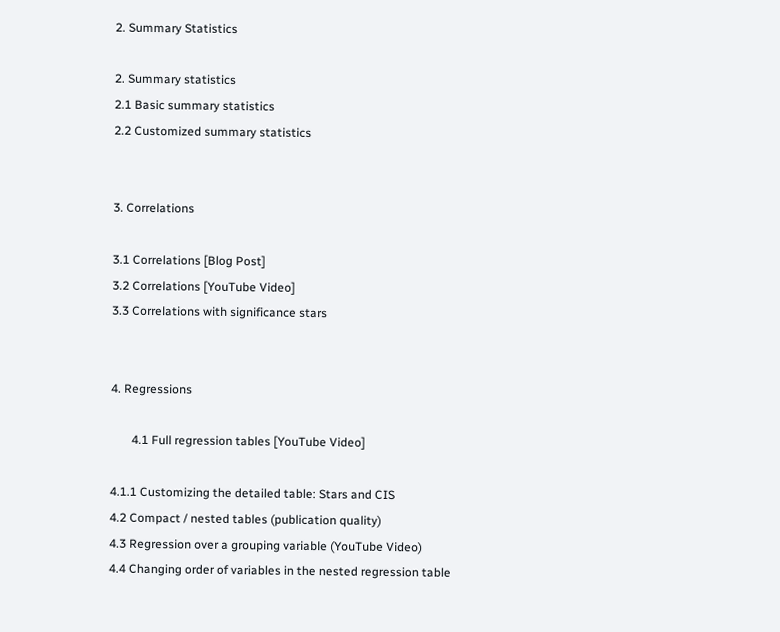2. Summary Statistics

2. Summary statistics
2.1 Basic summary statistics
2.2 Customized summary statistics


3. Correlations

3.1 Correlations [Blog Post]
3.2 Correlations [YouTube Video]
3.3 Correlations with significance stars


4. Regressions

       4.1 Full regression tables [YouTube Video]

4.1.1 Customizing the detailed table: Stars and CIS
4.2 Compact / nested tables (publication quality)
4.3 Regression over a grouping variable (YouTube Video)
4.4 Changing order of variables in the nested regression table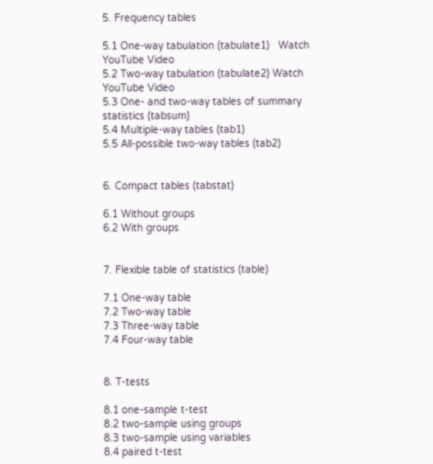5. Frequency tables

5.1 One-way tabulation (tabulate1)   Watch YouTube Video
5.2 Two-way tabulation (tabulate2) Watch YouTube Video
5.3 One- and two-way tables of summary statistics (tabsum)
5.4 Multiple-way tables (tab1)
5.5 All-possible two-way tables (tab2)


6. Compact tables (tabstat)

6.1 Without groups
6.2 With groups


7. Flexible table of statistics (table)

7.1 One-way table
7.2 Two-way table
7.3 Three-way table
7.4 Four-way table


8. T-tests

8.1 one-sample t-test
8.2 two-sample using groups
8.3 two-sample using variables
8.4 paired t-test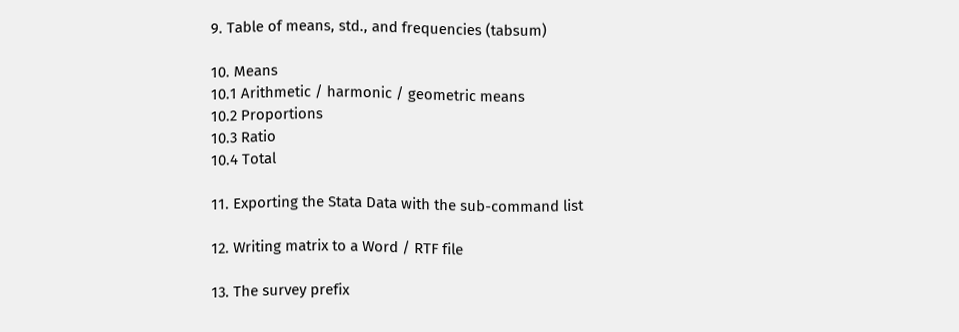9. Table of means, std., and frequencies (tabsum)

10. Means
10.1 Arithmetic / harmonic / geometric means
10.2 Proportions
10.3 Ratio
10.4 Total

11. Exporting the Stata Data with the sub-command list

12. Writing matrix to a Word / RTF file

13. The survey prefix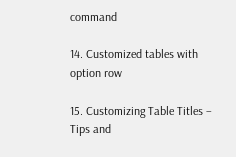command

14. Customized tables with option row

15. Customizing Table Titles – Tips and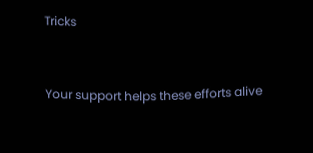Tricks


Your support helps these efforts alive